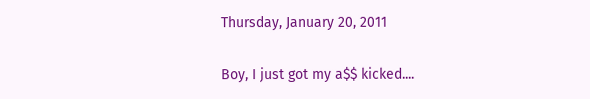Thursday, January 20, 2011

Boy, I just got my a$$ kicked....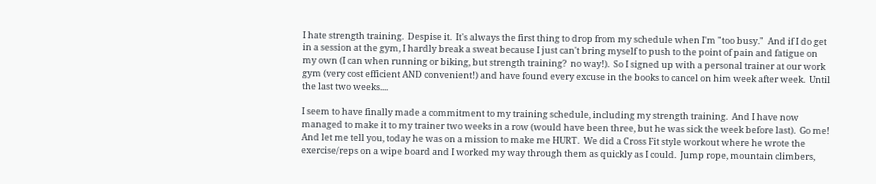I hate strength training.  Despise it.  It's always the first thing to drop from my schedule when I'm "too busy."  And if I do get in a session at the gym, I hardly break a sweat because I just can't bring myself to push to the point of pain and fatigue on my own (I can when running or biking, but strength training?  no way!).  So I signed up with a personal trainer at our work gym (very cost efficient AND convenient!) and have found every excuse in the books to cancel on him week after week.  Until the last two weeks....

I seem to have finally made a commitment to my training schedule, including my strength training.  And I have now managed to make it to my trainer two weeks in a row (would have been three, but he was sick the week before last).  Go me!  And let me tell you, today he was on a mission to make me HURT.  We did a Cross Fit style workout where he wrote the exercise/reps on a wipe board and I worked my way through them as quickly as I could.  Jump rope, mountain climbers,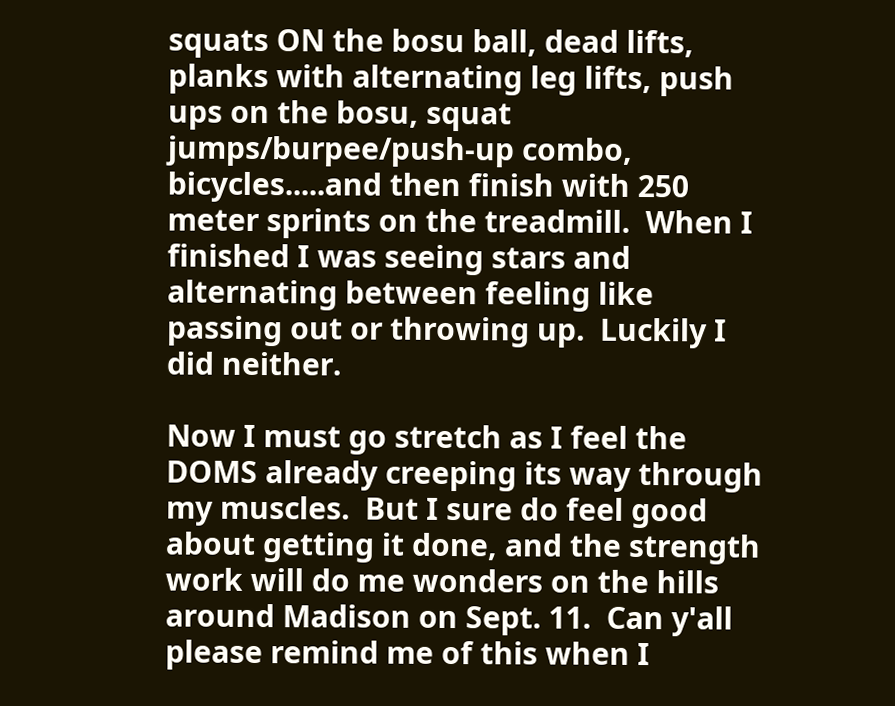squats ON the bosu ball, dead lifts, planks with alternating leg lifts, push ups on the bosu, squat jumps/burpee/push-up combo, bicycles.....and then finish with 250 meter sprints on the treadmill.  When I finished I was seeing stars and alternating between feeling like passing out or throwing up.  Luckily I did neither.

Now I must go stretch as I feel the DOMS already creeping its way through my muscles.  But I sure do feel good about getting it done, and the strength work will do me wonders on the hills around Madison on Sept. 11.  Can y'all please remind me of this when I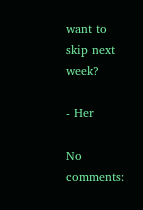want to skip next week?

- Her

No comments: